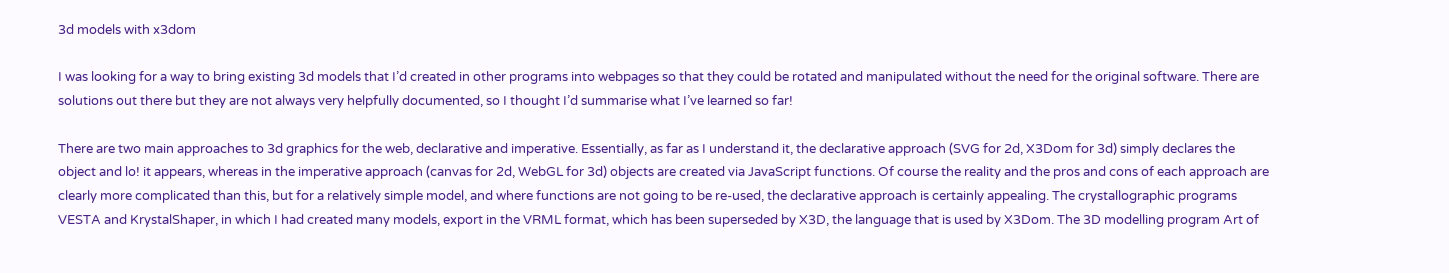3d models with x3dom

I was looking for a way to bring existing 3d models that I’d created in other programs into webpages so that they could be rotated and manipulated without the need for the original software. There are solutions out there but they are not always very helpfully documented, so I thought I’d summarise what I’ve learned so far!

There are two main approaches to 3d graphics for the web, declarative and imperative. Essentially, as far as I understand it, the declarative approach (SVG for 2d, X3Dom for 3d) simply declares the object and lo! it appears, whereas in the imperative approach (canvas for 2d, WebGL for 3d) objects are created via JavaScript functions. Of course the reality and the pros and cons of each approach are clearly more complicated than this, but for a relatively simple model, and where functions are not going to be re-used, the declarative approach is certainly appealing. The crystallographic programs VESTA and KrystalShaper, in which I had created many models, export in the VRML format, which has been superseded by X3D, the language that is used by X3Dom. The 3D modelling program Art of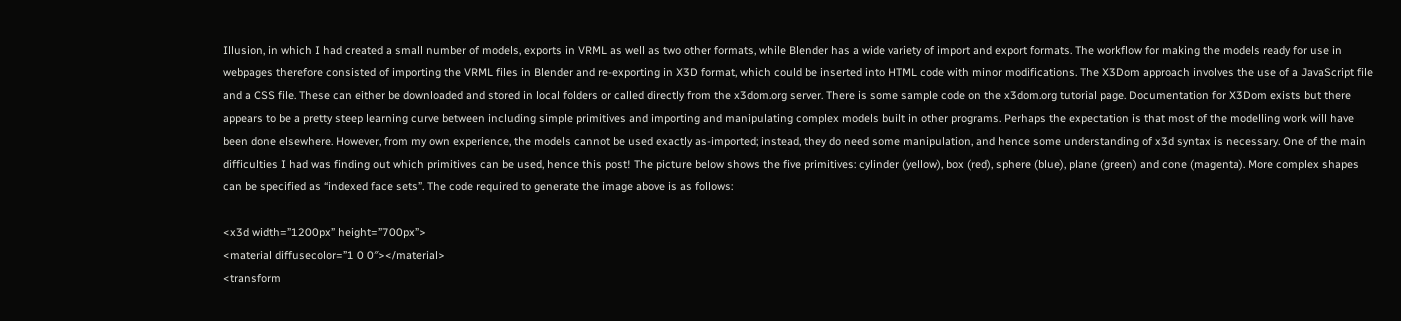Illusion, in which I had created a small number of models, exports in VRML as well as two other formats, while Blender has a wide variety of import and export formats. The workflow for making the models ready for use in webpages therefore consisted of importing the VRML files in Blender and re-exporting in X3D format, which could be inserted into HTML code with minor modifications. The X3Dom approach involves the use of a JavaScript file and a CSS file. These can either be downloaded and stored in local folders or called directly from the x3dom.org server. There is some sample code on the x3dom.org tutorial page. Documentation for X3Dom exists but there appears to be a pretty steep learning curve between including simple primitives and importing and manipulating complex models built in other programs. Perhaps the expectation is that most of the modelling work will have been done elsewhere. However, from my own experience, the models cannot be used exactly as-imported; instead, they do need some manipulation, and hence some understanding of x3d syntax is necessary. One of the main difficulties I had was finding out which primitives can be used, hence this post! The picture below shows the five primitives: cylinder (yellow), box (red), sphere (blue), plane (green) and cone (magenta). More complex shapes can be specified as “indexed face sets”. The code required to generate the image above is as follows:

<x3d width=”1200px” height=”700px”>
<material diffusecolor=”1 0 0″></material>
<transform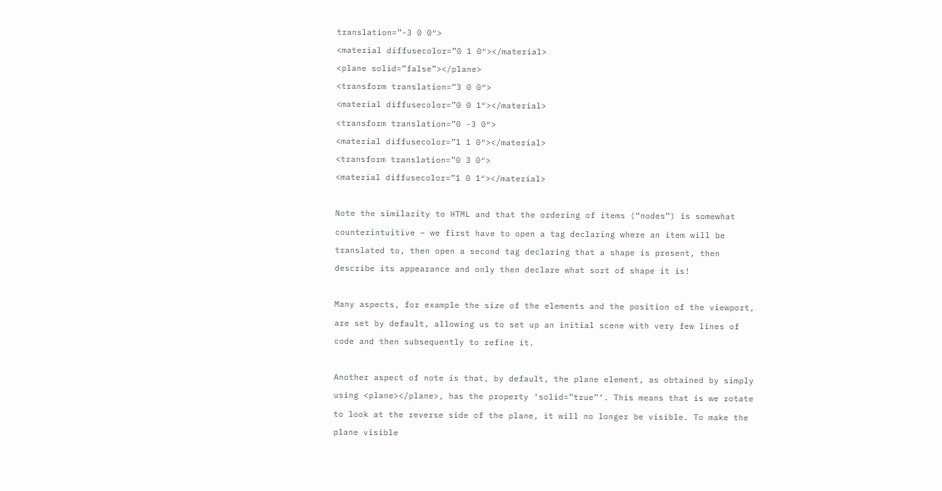translation=”-3 0 0″>
<material diffusecolor=”0 1 0″></material>
<plane solid=”false”></plane>
<transform translation=”3 0 0″>
<material diffusecolor=”0 0 1″></material>
<transform translation=”0 -3 0″>
<material diffusecolor=”1 1 0″></material>
<transform translation=”0 3 0″>
<material diffusecolor=”1 0 1″></material>

Note the similarity to HTML and that the ordering of items (“nodes”) is somewhat counterintuitive – we first have to open a tag declaring where an item will be translated to, then open a second tag declaring that a shape is present, then describe its appearance and only then declare what sort of shape it is!

Many aspects, for example the size of the elements and the position of the viewport, are set by default, allowing us to set up an initial scene with very few lines of code and then subsequently to refine it.

Another aspect of note is that, by default, the plane element, as obtained by simply using <plane></plane>, has the property ‘solid=”true”‘. This means that is we rotate to look at the reverse side of the plane, it will no longer be visible. To make the plane visible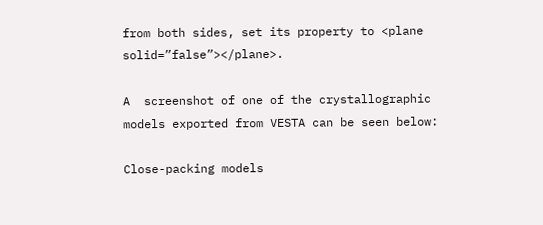from both sides, set its property to <plane solid=”false”></plane>.

A  screenshot of one of the crystallographic models exported from VESTA can be seen below:

Close-packing models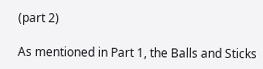(part 2)

As mentioned in Part 1, the Balls and Sticks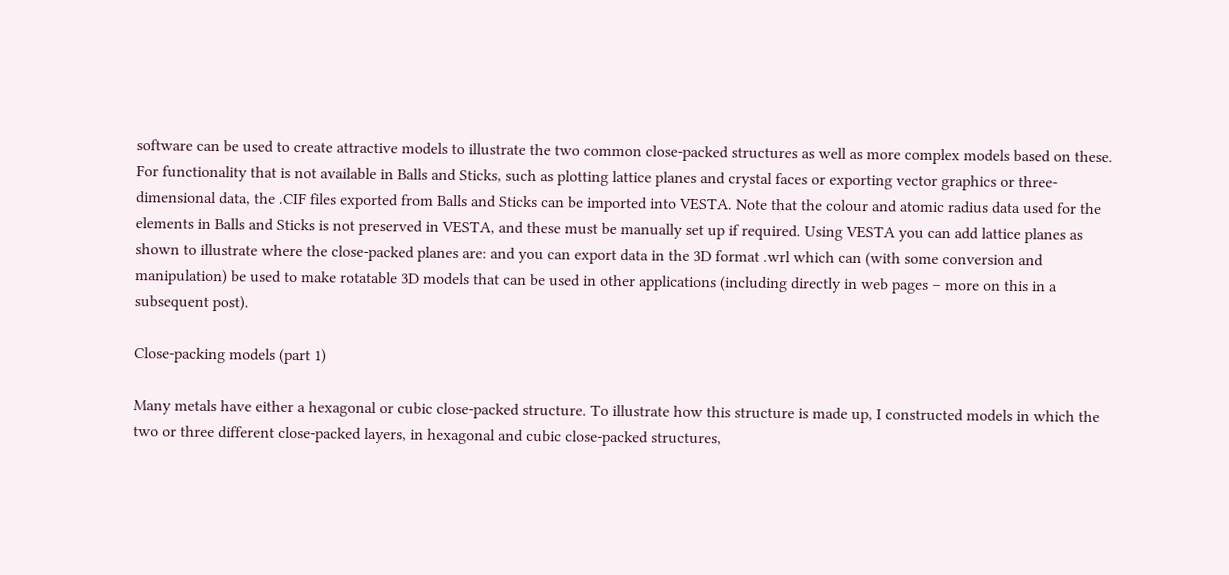software can be used to create attractive models to illustrate the two common close-packed structures as well as more complex models based on these. For functionality that is not available in Balls and Sticks, such as plotting lattice planes and crystal faces or exporting vector graphics or three-dimensional data, the .CIF files exported from Balls and Sticks can be imported into VESTA. Note that the colour and atomic radius data used for the elements in Balls and Sticks is not preserved in VESTA, and these must be manually set up if required. Using VESTA you can add lattice planes as shown to illustrate where the close-packed planes are: and you can export data in the 3D format .wrl which can (with some conversion and manipulation) be used to make rotatable 3D models that can be used in other applications (including directly in web pages – more on this in a subsequent post).

Close-packing models (part 1)

Many metals have either a hexagonal or cubic close-packed structure. To illustrate how this structure is made up, I constructed models in which the two or three different close-packed layers, in hexagonal and cubic close-packed structures,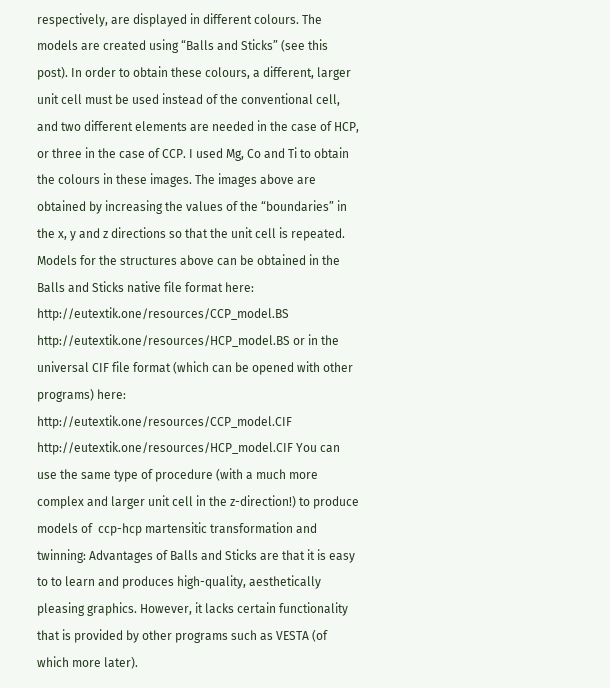respectively, are displayed in different colours. The models are created using “Balls and Sticks” (see this post). In order to obtain these colours, a different, larger unit cell must be used instead of the conventional cell, and two different elements are needed in the case of HCP, or three in the case of CCP. I used Mg, Co and Ti to obtain the colours in these images. The images above are obtained by increasing the values of the “boundaries” in the x, y and z directions so that the unit cell is repeated. Models for the structures above can be obtained in the Balls and Sticks native file format here: http://eutextik.one/resources/CCP_model.BS http://eutextik.one/resources/HCP_model.BS or in the universal CIF file format (which can be opened with other programs) here: http://eutextik.one/resources/CCP_model.CIF http://eutextik.one/resources/HCP_model.CIF You can use the same type of procedure (with a much more complex and larger unit cell in the z-direction!) to produce models of  ccp-hcp martensitic transformation and twinning: Advantages of Balls and Sticks are that it is easy to to learn and produces high-quality, aesthetically pleasing graphics. However, it lacks certain functionality that is provided by other programs such as VESTA (of which more later).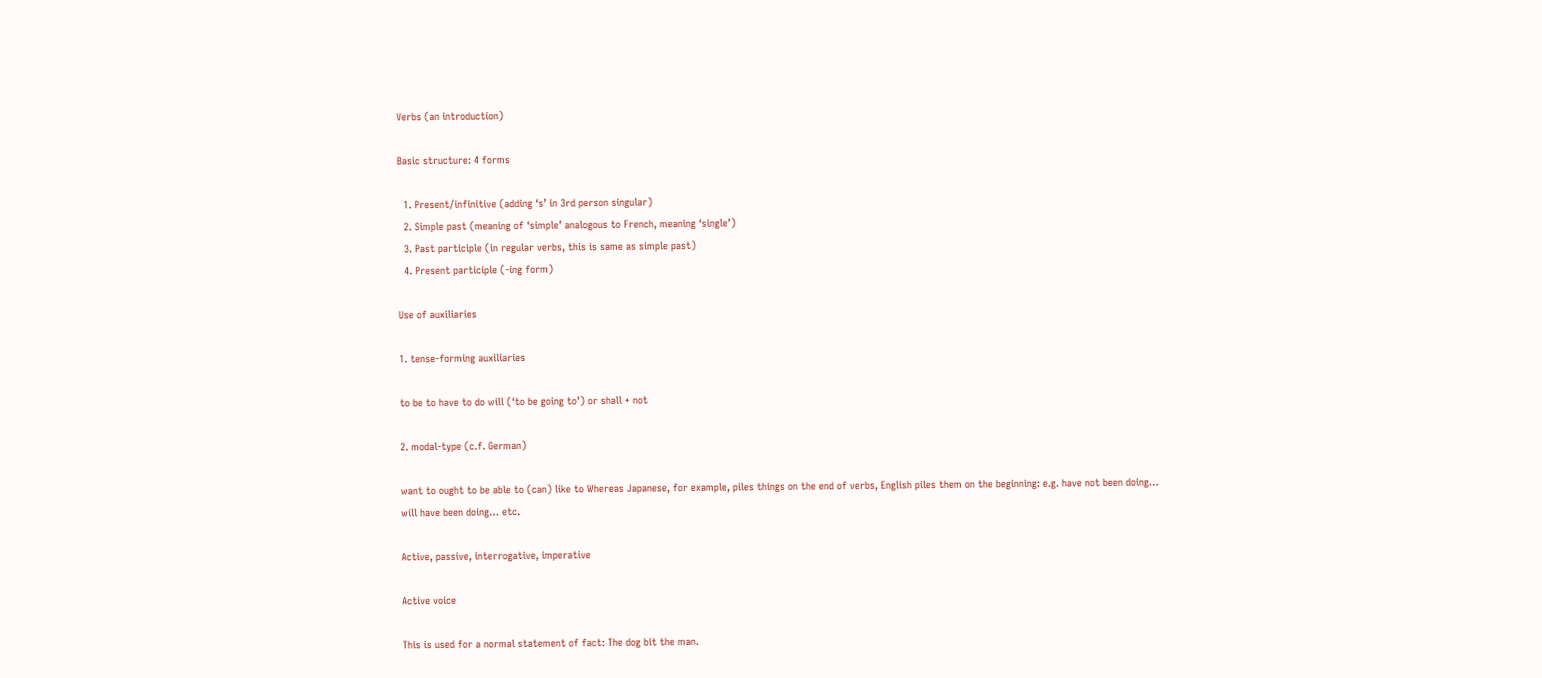Verbs (an introduction)

Basic structure: 4 forms

  1. Present/infinitive (adding ‘s’ in 3rd person singular)
  2. Simple past (meaning of ‘simple’ analogous to French, meaning ‘single’)
  3. Past participle (in regular verbs, this is same as simple past)
  4. Present participle (-ing form)

Use of auxiliaries

1. tense-forming auxiliaries

to be to have to do will (‘to be going to’) or shall + not

2. modal-type (c.f. German)

want to ought to be able to (can) like to Whereas Japanese, for example, piles things on the end of verbs, English piles them on the beginning: e.g. have not been doing… will have been doing… etc.

Active, passive, interrogative, imperative

Active voice

This is used for a normal statement of fact: The dog bit the man.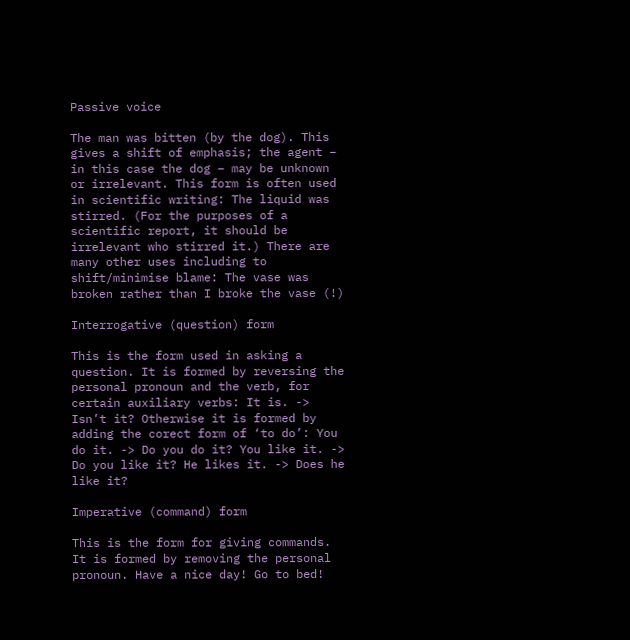Passive voice

The man was bitten (by the dog). This gives a shift of emphasis; the agent – in this case the dog – may be unknown or irrelevant. This form is often used in scientific writing: The liquid was stirred. (For the purposes of a scientific report, it should be irrelevant who stirred it.) There are many other uses including to shift/minimise blame: The vase was broken rather than I broke the vase (!)

Interrogative (question) form

This is the form used in asking a question. It is formed by reversing the personal pronoun and the verb, for certain auxiliary verbs: It is. -> Isn’t it? Otherwise it is formed by adding the corect form of ‘to do’: You do it. -> Do you do it? You like it. -> Do you like it? He likes it. -> Does he like it?

Imperative (command) form

This is the form for giving commands. It is formed by removing the personal pronoun. Have a nice day! Go to bed!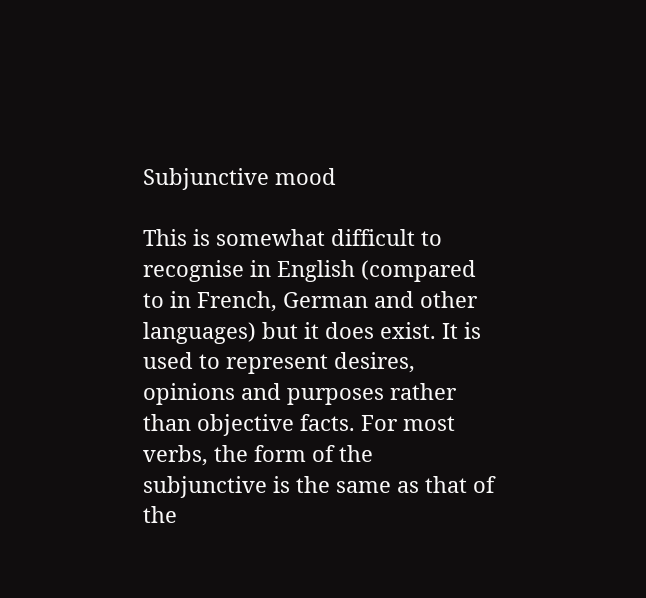Subjunctive mood

This is somewhat difficult to recognise in English (compared to in French, German and other languages) but it does exist. It is used to represent desires, opinions and purposes rather than objective facts. For most verbs, the form of the subjunctive is the same as that of the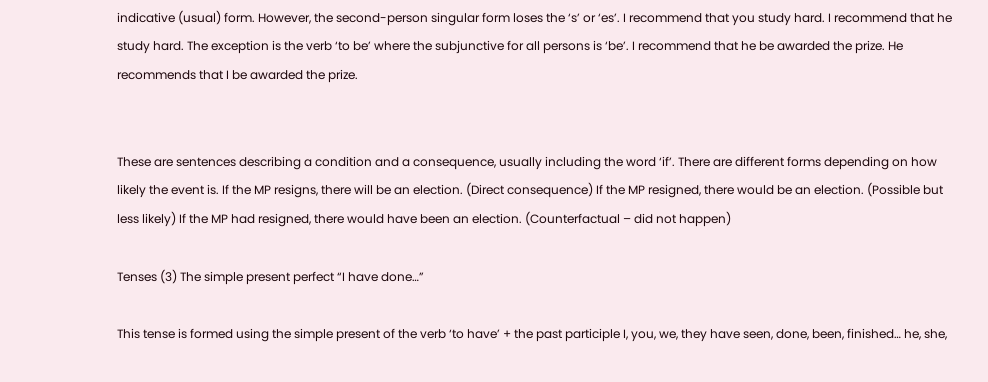indicative (usual) form. However, the second-person singular form loses the ‘s’ or ‘es’. I recommend that you study hard. I recommend that he study hard. The exception is the verb ‘to be’ where the subjunctive for all persons is ‘be’. I recommend that he be awarded the prize. He recommends that I be awarded the prize.


These are sentences describing a condition and a consequence, usually including the word ‘if’. There are different forms depending on how likely the event is. If the MP resigns, there will be an election. (Direct consequence) If the MP resigned, there would be an election. (Possible but less likely) If the MP had resigned, there would have been an election. (Counterfactual – did not happen)

Tenses (3) The simple present perfect “I have done…”

This tense is formed using the simple present of the verb ‘to have’ + the past participle I, you, we, they have seen, done, been, finished… he, she,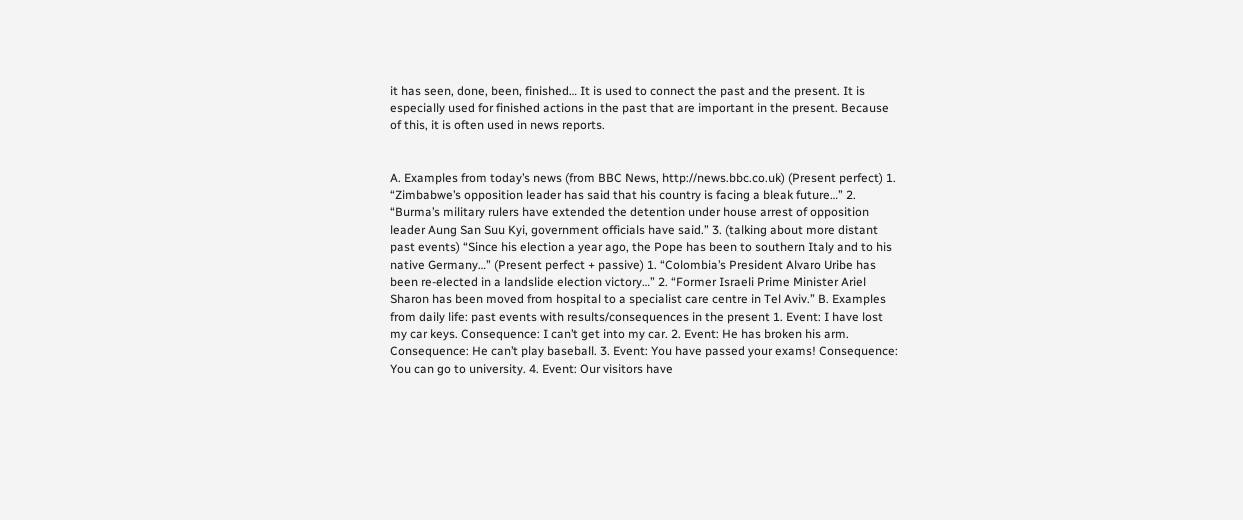it has seen, done, been, finished… It is used to connect the past and the present. It is especially used for finished actions in the past that are important in the present. Because of this, it is often used in news reports.


A. Examples from today’s news (from BBC News, http://news.bbc.co.uk) (Present perfect) 1. “Zimbabwe’s opposition leader has said that his country is facing a bleak future…” 2. “Burma’s military rulers have extended the detention under house arrest of opposition leader Aung San Suu Kyi, government officials have said.” 3. (talking about more distant past events) “Since his election a year ago, the Pope has been to southern Italy and to his native Germany…” (Present perfect + passive) 1. “Colombia’s President Alvaro Uribe has been re-elected in a landslide election victory…” 2. “Former Israeli Prime Minister Ariel Sharon has been moved from hospital to a specialist care centre in Tel Aviv.” B. Examples from daily life: past events with results/consequences in the present 1. Event: I have lost my car keys. Consequence: I can’t get into my car. 2. Event: He has broken his arm. Consequence: He can’t play baseball. 3. Event: You have passed your exams! Consequence: You can go to university. 4. Event: Our visitors have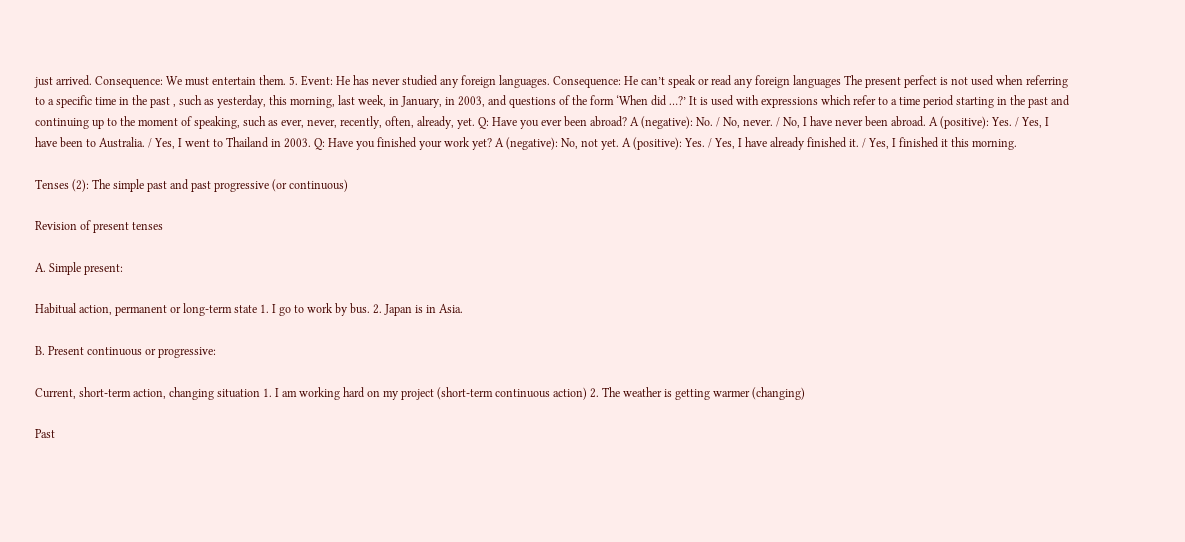just arrived. Consequence: We must entertain them. 5. Event: He has never studied any foreign languages. Consequence: He can’t speak or read any foreign languages The present perfect is not used when referring to a specific time in the past , such as yesterday, this morning, last week, in January, in 2003, and questions of the form ‘When did …?’ It is used with expressions which refer to a time period starting in the past and continuing up to the moment of speaking, such as ever, never, recently, often, already, yet. Q: Have you ever been abroad? A (negative): No. / No, never. / No, I have never been abroad. A (positive): Yes. / Yes, I have been to Australia. / Yes, I went to Thailand in 2003. Q: Have you finished your work yet? A (negative): No, not yet. A (positive): Yes. / Yes, I have already finished it. / Yes, I finished it this morning.

Tenses (2): The simple past and past progressive (or continuous)

Revision of present tenses

A. Simple present:

Habitual action, permanent or long-term state 1. I go to work by bus. 2. Japan is in Asia.

B. Present continuous or progressive:

Current, short-term action, changing situation 1. I am working hard on my project (short-term continuous action) 2. The weather is getting warmer (changing)

Past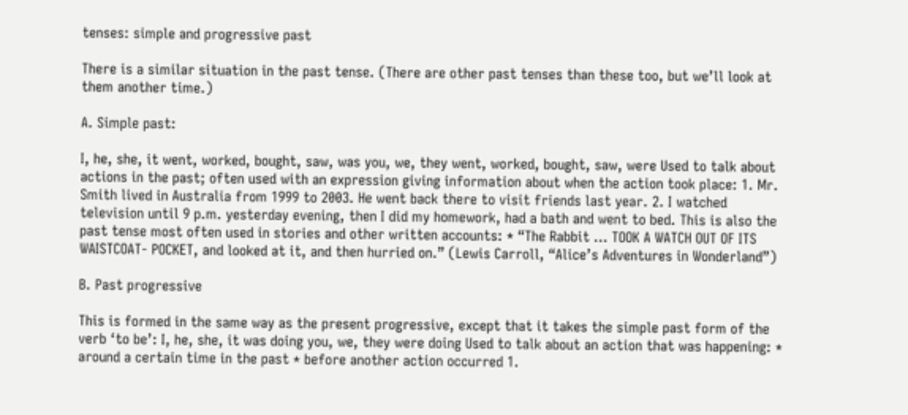tenses: simple and progressive past

There is a similar situation in the past tense. (There are other past tenses than these too, but we’ll look at them another time.)

A. Simple past:

I, he, she, it went, worked, bought, saw, was you, we, they went, worked, bought, saw, were Used to talk about actions in the past; often used with an expression giving information about when the action took place: 1. Mr. Smith lived in Australia from 1999 to 2003. He went back there to visit friends last year. 2. I watched television until 9 p.m. yesterday evening, then I did my homework, had a bath and went to bed. This is also the past tense most often used in stories and other written accounts: * “The Rabbit … TOOK A WATCH OUT OF ITS WAISTCOAT- POCKET, and looked at it, and then hurried on.” (Lewis Carroll, “Alice’s Adventures in Wonderland”)

B. Past progressive

This is formed in the same way as the present progressive, except that it takes the simple past form of the verb ‘to be’: I, he, she, it was doing you, we, they were doing Used to talk about an action that was happening: * around a certain time in the past * before another action occurred 1.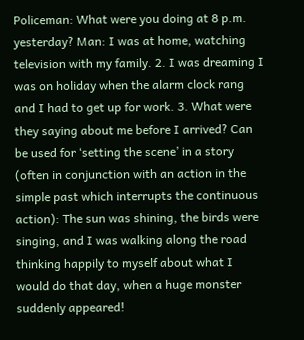Policeman: What were you doing at 8 p.m. yesterday? Man: I was at home, watching television with my family. 2. I was dreaming I was on holiday when the alarm clock rang and I had to get up for work. 3. What were they saying about me before I arrived? Can be used for ‘setting the scene’ in a story (often in conjunction with an action in the simple past which interrupts the continuous action): The sun was shining, the birds were singing, and I was walking along the road thinking happily to myself about what I would do that day, when a huge monster suddenly appeared!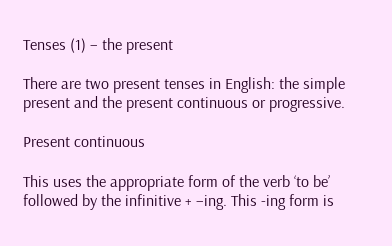Tenses (1) – the present

There are two present tenses in English: the simple present and the present continuous or progressive.

Present continuous

This uses the appropriate form of the verb ‘to be’ followed by the infinitive + –ing. This -ing form is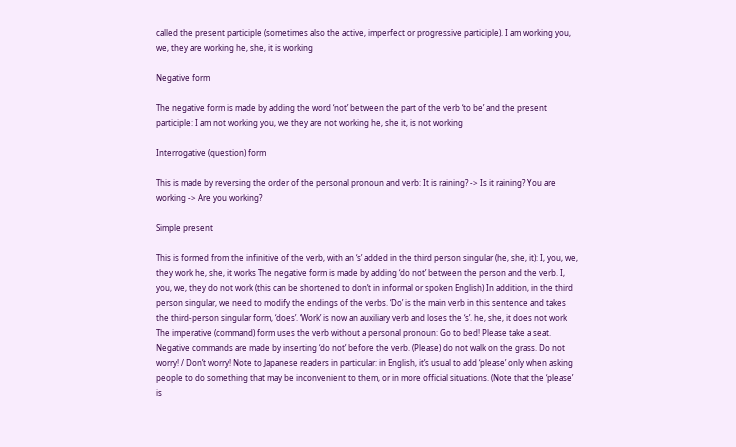called the present participle (sometimes also the active, imperfect or progressive participle). I am working you, we, they are working he, she, it is working

Negative form

The negative form is made by adding the word ‘not’ between the part of the verb ‘to be’ and the present participle: I am not working you, we they are not working he, she it, is not working

Interrogative (question) form

This is made by reversing the order of the personal pronoun and verb: It is raining? -> Is it raining? You are working -> Are you working?

Simple present

This is formed from the infinitive of the verb, with an ‘s’ added in the third person singular (he, she, it): I, you, we, they work he, she, it works The negative form is made by adding ‘do not’ between the person and the verb. I, you, we, they do not work (this can be shortened to don’t in informal or spoken English) In addition, in the third person singular, we need to modify the endings of the verbs. ‘Do’ is the main verb in this sentence and takes the third-person singular form, ‘does’. ‘Work’ is now an auxiliary verb and loses the ‘s’. he, she, it does not work The imperative (command) form uses the verb without a personal pronoun: Go to bed! Please take a seat. Negative commands are made by inserting ‘do not’ before the verb. (Please) do not walk on the grass. Do not worry! / Don’t worry! Note to Japanese readers in particular: in English, it’s usual to add ‘please’ only when asking people to do something that may be inconvenient to them, or in more official situations. (Note that the ‘please’ is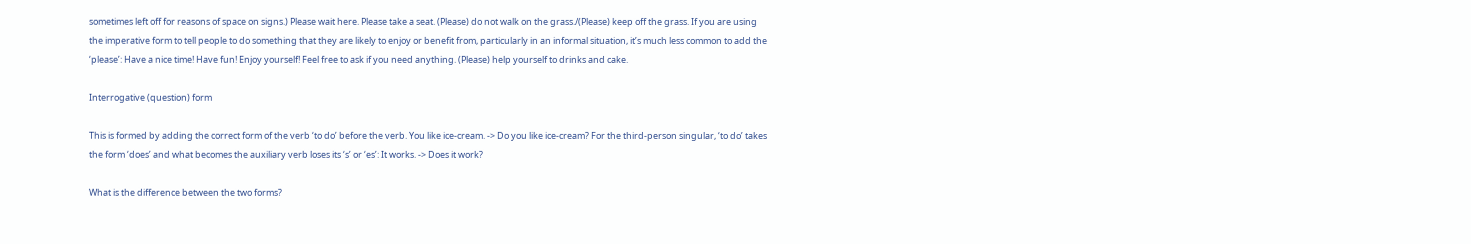sometimes left off for reasons of space on signs.) Please wait here. Please take a seat. (Please) do not walk on the grass./(Please) keep off the grass. If you are using the imperative form to tell people to do something that they are likely to enjoy or benefit from, particularly in an informal situation, it’s much less common to add the ‘please’: Have a nice time! Have fun! Enjoy yourself! Feel free to ask if you need anything. (Please) help yourself to drinks and cake.

Interrogative (question) form

This is formed by adding the correct form of the verb ‘to do’ before the verb. You like ice-cream. -> Do you like ice-cream? For the third-person singular, ‘to do’ takes the form ‘does’ and what becomes the auxiliary verb loses its ‘s’ or ‘es’: It works. -> Does it work?

What is the difference between the two forms?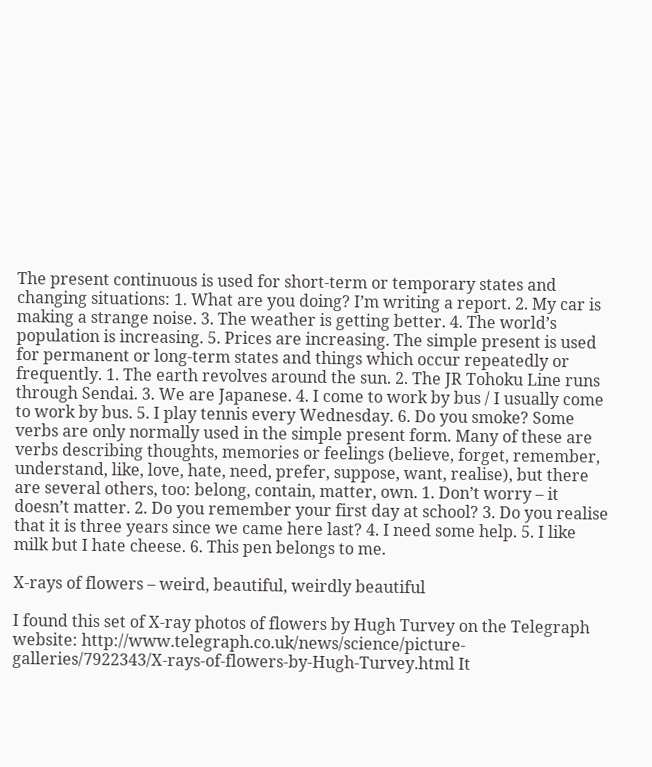The present continuous is used for short-term or temporary states and changing situations: 1. What are you doing? I’m writing a report. 2. My car is making a strange noise. 3. The weather is getting better. 4. The world’s population is increasing. 5. Prices are increasing. The simple present is used for permanent or long-term states and things which occur repeatedly or frequently. 1. The earth revolves around the sun. 2. The JR Tohoku Line runs through Sendai. 3. We are Japanese. 4. I come to work by bus / I usually come to work by bus. 5. I play tennis every Wednesday. 6. Do you smoke? Some verbs are only normally used in the simple present form. Many of these are verbs describing thoughts, memories or feelings (believe, forget, remember, understand, like, love, hate, need, prefer, suppose, want, realise), but there are several others, too: belong, contain, matter, own. 1. Don’t worry – it doesn’t matter. 2. Do you remember your first day at school? 3. Do you realise that it is three years since we came here last? 4. I need some help. 5. I like milk but I hate cheese. 6. This pen belongs to me.

X-rays of flowers – weird, beautiful, weirdly beautiful

I found this set of X-ray photos of flowers by Hugh Turvey on the Telegraph website: http://www.telegraph.co.uk/news/science/picture-galleries/7922343/X-rays-of-flowers-by-Hugh-Turvey.html It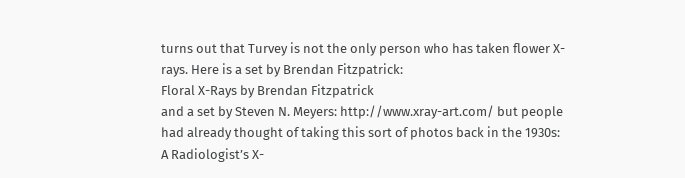turns out that Turvey is not the only person who has taken flower X-rays. Here is a set by Brendan Fitzpatrick:
Floral X-Rays by Brendan Fitzpatrick
and a set by Steven N. Meyers: http://www.xray-art.com/ but people had already thought of taking this sort of photos back in the 1930s:
A Radiologist’s X-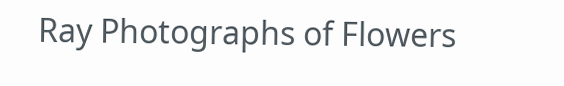Ray Photographs of Flowers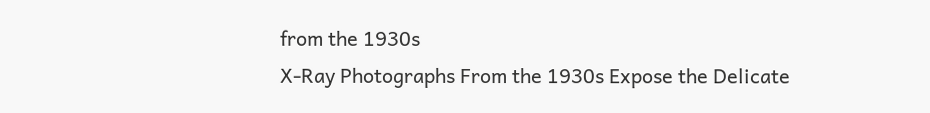from the 1930s
X-Ray Photographs From the 1930s Expose the Delicate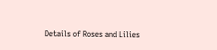Details of Roses and Lilies